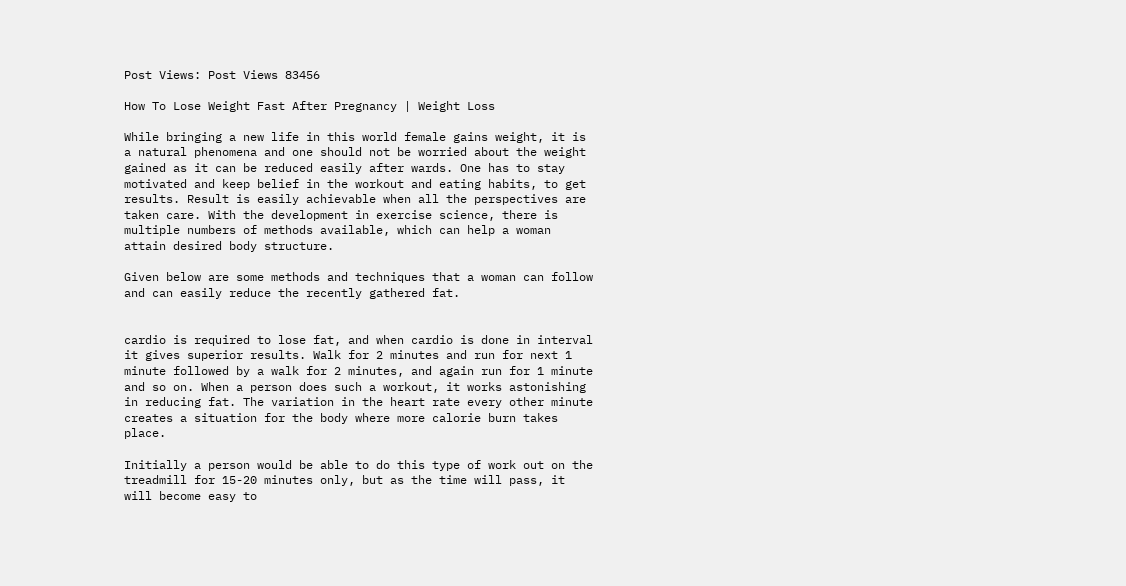Post Views: Post Views 83456

How To Lose Weight Fast After Pregnancy | Weight Loss

While bringing a new life in this world female gains weight, it is a natural phenomena and one should not be worried about the weight gained as it can be reduced easily after wards. One has to stay motivated and keep belief in the workout and eating habits, to get results. Result is easily achievable when all the perspectives are taken care. With the development in exercise science, there is multiple numbers of methods available, which can help a woman attain desired body structure.

Given below are some methods and techniques that a woman can follow and can easily reduce the recently gathered fat.


cardio is required to lose fat, and when cardio is done in interval it gives superior results. Walk for 2 minutes and run for next 1 minute followed by a walk for 2 minutes, and again run for 1 minute and so on. When a person does such a workout, it works astonishing in reducing fat. The variation in the heart rate every other minute creates a situation for the body where more calorie burn takes place.

Initially a person would be able to do this type of work out on the treadmill for 15-20 minutes only, but as the time will pass, it will become easy to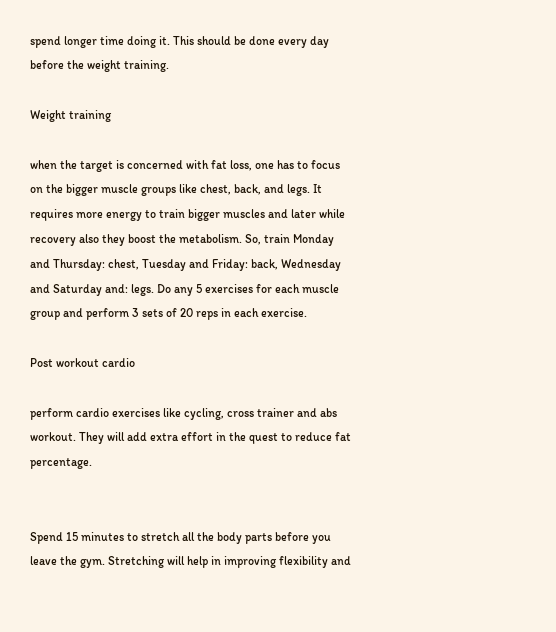spend longer time doing it. This should be done every day before the weight training.

Weight training

when the target is concerned with fat loss, one has to focus on the bigger muscle groups like chest, back, and legs. It requires more energy to train bigger muscles and later while recovery also they boost the metabolism. So, train Monday and Thursday: chest, Tuesday and Friday: back, Wednesday and Saturday and: legs. Do any 5 exercises for each muscle group and perform 3 sets of 20 reps in each exercise.

Post workout cardio

perform cardio exercises like cycling, cross trainer and abs workout. They will add extra effort in the quest to reduce fat percentage.


Spend 15 minutes to stretch all the body parts before you leave the gym. Stretching will help in improving flexibility and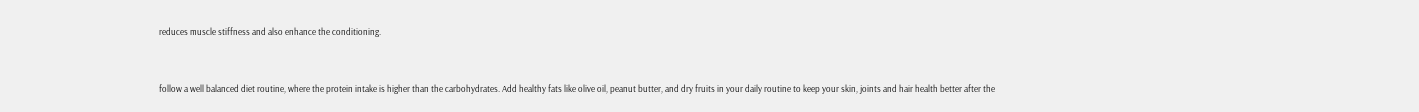reduces muscle stiffness and also enhance the conditioning.


follow a well balanced diet routine, where the protein intake is higher than the carbohydrates. Add healthy fats like olive oil, peanut butter, and dry fruits in your daily routine to keep your skin, joints and hair health better after the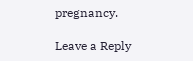pregnancy.

Leave a Reply